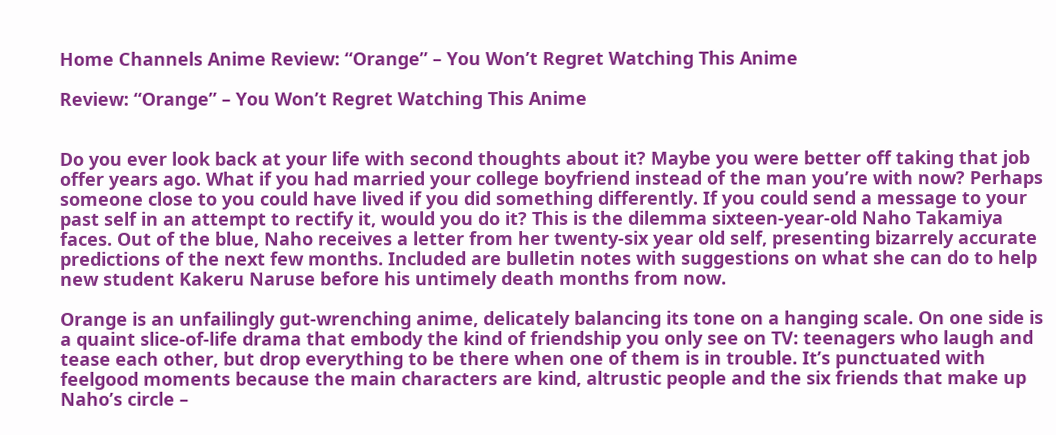Home Channels Anime Review: “Orange” – You Won’t Regret Watching This Anime

Review: “Orange” – You Won’t Regret Watching This Anime


Do you ever look back at your life with second thoughts about it? Maybe you were better off taking that job offer years ago. What if you had married your college boyfriend instead of the man you’re with now? Perhaps someone close to you could have lived if you did something differently. If you could send a message to your past self in an attempt to rectify it, would you do it? This is the dilemma sixteen-year-old Naho Takamiya faces. Out of the blue, Naho receives a letter from her twenty-six year old self, presenting bizarrely accurate predictions of the next few months. Included are bulletin notes with suggestions on what she can do to help new student Kakeru Naruse before his untimely death months from now.

Orange is an unfailingly gut-wrenching anime, delicately balancing its tone on a hanging scale. On one side is a quaint slice-of-life drama that embody the kind of friendship you only see on TV: teenagers who laugh and tease each other, but drop everything to be there when one of them is in trouble. It’s punctuated with feelgood moments because the main characters are kind, altrustic people and the six friends that make up Naho’s circle –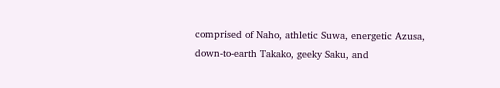comprised of Naho, athletic Suwa, energetic Azusa, down-to-earth Takako, geeky Saku, and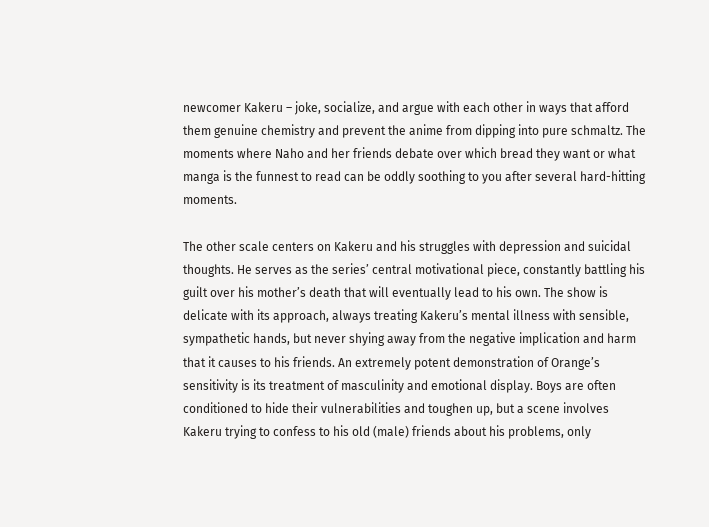newcomer Kakeru – joke, socialize, and argue with each other in ways that afford them genuine chemistry and prevent the anime from dipping into pure schmaltz. The moments where Naho and her friends debate over which bread they want or what manga is the funnest to read can be oddly soothing to you after several hard-hitting moments.

The other scale centers on Kakeru and his struggles with depression and suicidal thoughts. He serves as the series’ central motivational piece, constantly battling his guilt over his mother’s death that will eventually lead to his own. The show is delicate with its approach, always treating Kakeru’s mental illness with sensible, sympathetic hands, but never shying away from the negative implication and harm that it causes to his friends. An extremely potent demonstration of Orange’s sensitivity is its treatment of masculinity and emotional display. Boys are often conditioned to hide their vulnerabilities and toughen up, but a scene involves Kakeru trying to confess to his old (male) friends about his problems, only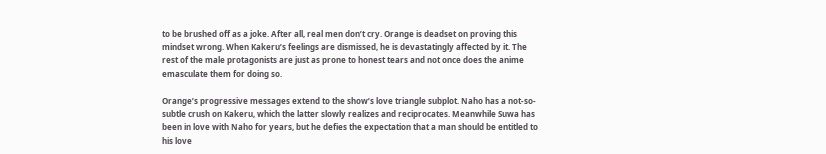to be brushed off as a joke. After all, real men don’t cry. Orange is deadset on proving this mindset wrong. When Kakeru’s feelings are dismissed, he is devastatingly affected by it. The rest of the male protagonists are just as prone to honest tears and not once does the anime emasculate them for doing so.

Orange’s progressive messages extend to the show’s love triangle subplot. Naho has a not-so-subtle crush on Kakeru, which the latter slowly realizes and reciprocates. Meanwhile Suwa has been in love with Naho for years, but he defies the expectation that a man should be entitled to his love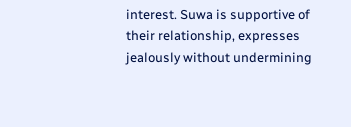interest. Suwa is supportive of their relationship, expresses jealously without undermining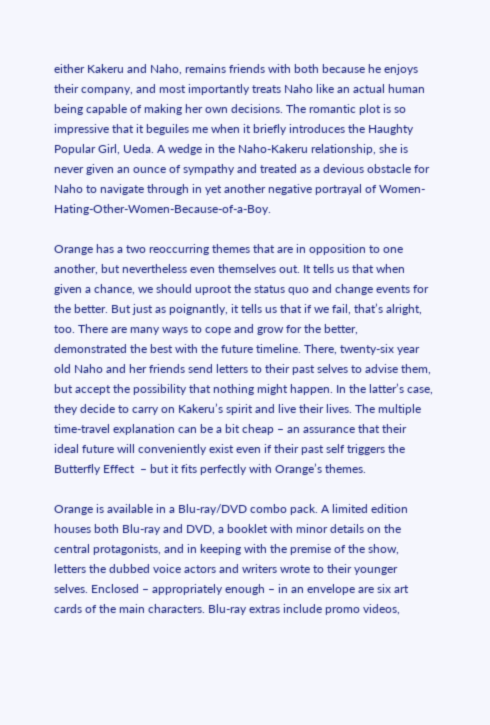either Kakeru and Naho, remains friends with both because he enjoys their company, and most importantly treats Naho like an actual human being capable of making her own decisions. The romantic plot is so impressive that it beguiles me when it briefly introduces the Haughty Popular Girl, Ueda. A wedge in the Naho-Kakeru relationship, she is never given an ounce of sympathy and treated as a devious obstacle for Naho to navigate through in yet another negative portrayal of Women-Hating-Other-Women-Because-of-a-Boy.

Orange has a two reoccurring themes that are in opposition to one another, but nevertheless even themselves out. It tells us that when given a chance, we should uproot the status quo and change events for the better. But just as poignantly, it tells us that if we fail, that’s alright, too. There are many ways to cope and grow for the better, demonstrated the best with the future timeline. There, twenty-six year old Naho and her friends send letters to their past selves to advise them, but accept the possibility that nothing might happen. In the latter’s case, they decide to carry on Kakeru’s spirit and live their lives. The multiple time-travel explanation can be a bit cheap – an assurance that their ideal future will conveniently exist even if their past self triggers the Butterfly Effect  – but it fits perfectly with Orange’s themes.

Orange is available in a Blu-ray/DVD combo pack. A limited edition houses both Blu-ray and DVD, a booklet with minor details on the central protagonists, and in keeping with the premise of the show, letters the dubbed voice actors and writers wrote to their younger selves. Enclosed – appropriately enough – in an envelope are six art cards of the main characters. Blu-ray extras include promo videos,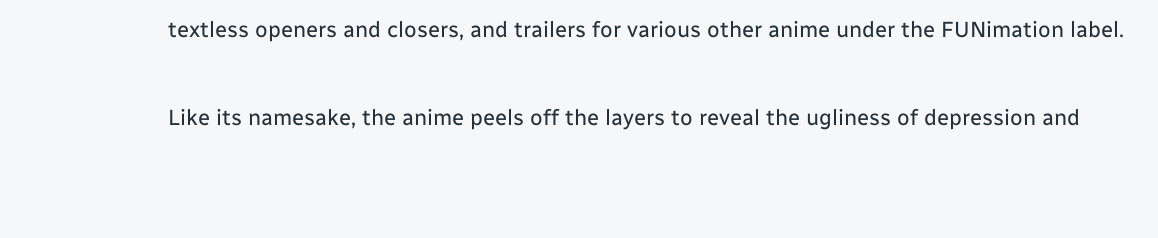textless openers and closers, and trailers for various other anime under the FUNimation label.

Like its namesake, the anime peels off the layers to reveal the ugliness of depression and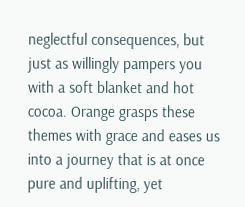neglectful consequences, but just as willingly pampers you with a soft blanket and hot cocoa. Orange grasps these themes with grace and eases us into a journey that is at once pure and uplifting, yet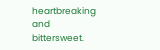heartbreaking and bittersweet.